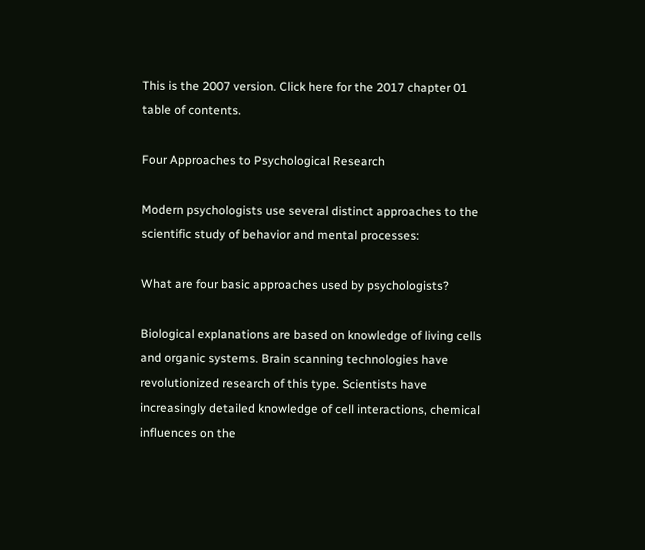This is the 2007 version. Click here for the 2017 chapter 01 table of contents.

Four Approaches to Psychological Research

Modern psychologists use several distinct approaches to the scientific study of behavior and mental processes:

What are four basic approaches used by psychologists?

Biological explanations are based on knowledge of living cells and organic systems. Brain scanning technologies have revolutionized research of this type. Scientists have increasingly detailed knowledge of cell interactions, chemical influences on the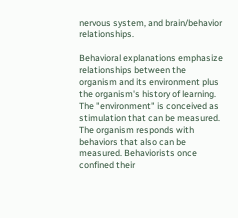nervous system, and brain/behavior relationships.

Behavioral explanations emphasize relationships between the organism and its environment plus the organism's history of learning. The "environment" is conceived as stimulation that can be measured. The organism responds with behaviors that also can be measured. Behaviorists once confined their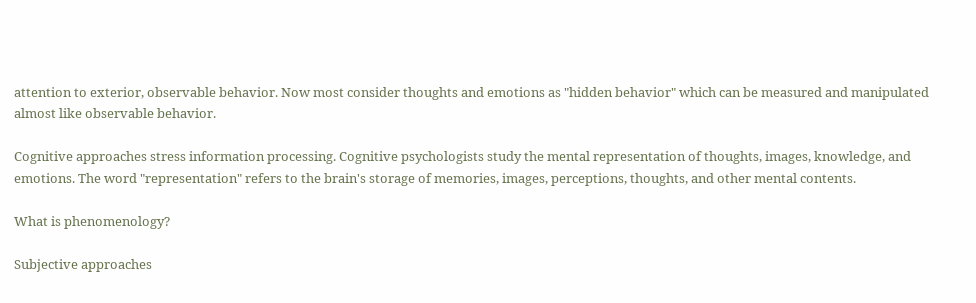attention to exterior, observable behavior. Now most consider thoughts and emotions as "hidden behavior" which can be measured and manipulated almost like observable behavior.

Cognitive approaches stress information processing. Cognitive psychologists study the mental representation of thoughts, images, knowledge, and emotions. The word "representation" refers to the brain's storage of memories, images, perceptions, thoughts, and other mental contents.

What is phenomenology?

Subjective approaches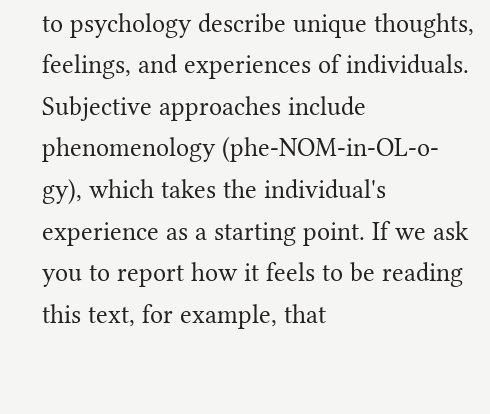to psychology describe unique thoughts, feelings, and experiences of individuals. Subjective approaches include phenomenology (phe-NOM-in-OL-o-gy), which takes the individual's experience as a starting point. If we ask you to report how it feels to be reading this text, for example, that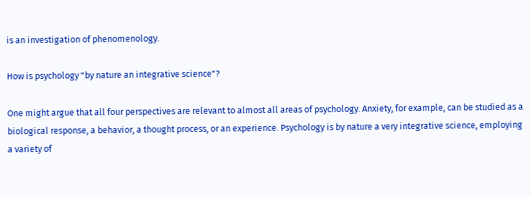is an investigation of phenomenology.

How is psychology "by nature an integrative science"?

One might argue that all four perspectives are relevant to almost all areas of psychology. Anxiety, for example, can be studied as a biological response, a behavior, a thought process, or an experience. Psychology is by nature a very integrative science, employing a variety of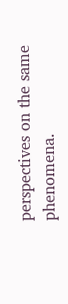perspectives on the same phenomena.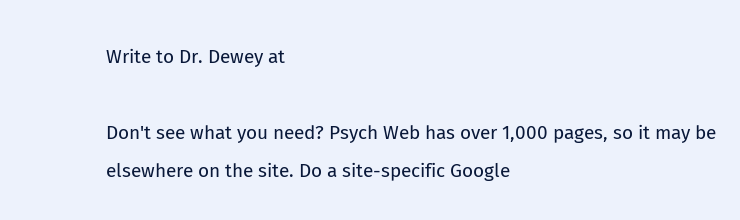Write to Dr. Dewey at

Don't see what you need? Psych Web has over 1,000 pages, so it may be elsewhere on the site. Do a site-specific Google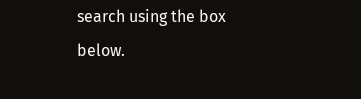search using the box below.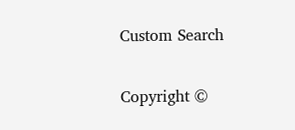Custom Search

Copyright ©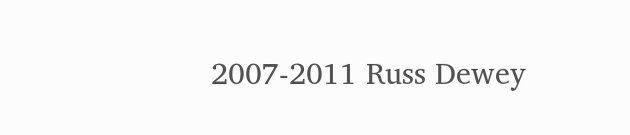2007-2011 Russ Dewey